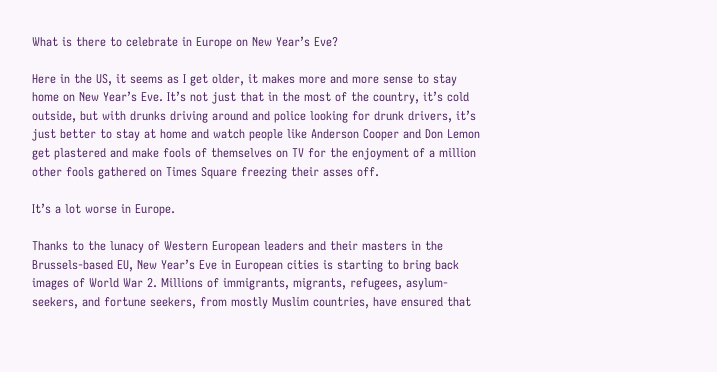What is there to celebrate in Europe on New Year’s Eve?

Here in the US, it seems as I get older, it makes more and more sense to stay home on New Year’s Eve. It’s not just that in the most of the country, it’s cold outside, but with drunks driving around and police looking for drunk drivers, it’s just better to stay at home and watch people like Anderson Cooper and Don Lemon get plastered and make fools of themselves on TV for the enjoyment of a million other fools gathered on Times Square freezing their asses off.

It’s a lot worse in Europe.

Thanks to the lunacy of Western European leaders and their masters in the Brussels-based EU, New Year’s Eve in European cities is starting to bring back images of World War 2. Millions of immigrants, migrants, refugees, asylum-seekers, and fortune seekers, from mostly Muslim countries, have ensured that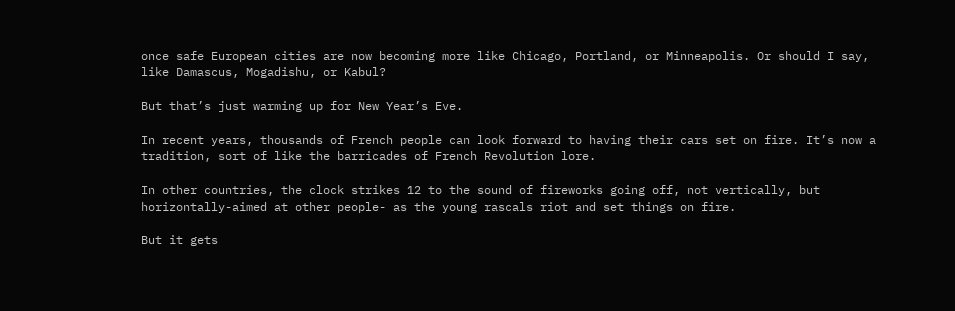once safe European cities are now becoming more like Chicago, Portland, or Minneapolis. Or should I say, like Damascus, Mogadishu, or Kabul?

But that’s just warming up for New Year’s Eve.

In recent years, thousands of French people can look forward to having their cars set on fire. It’s now a tradition, sort of like the barricades of French Revolution lore.

In other countries, the clock strikes 12 to the sound of fireworks going off, not vertically, but horizontally-aimed at other people- as the young rascals riot and set things on fire.

But it gets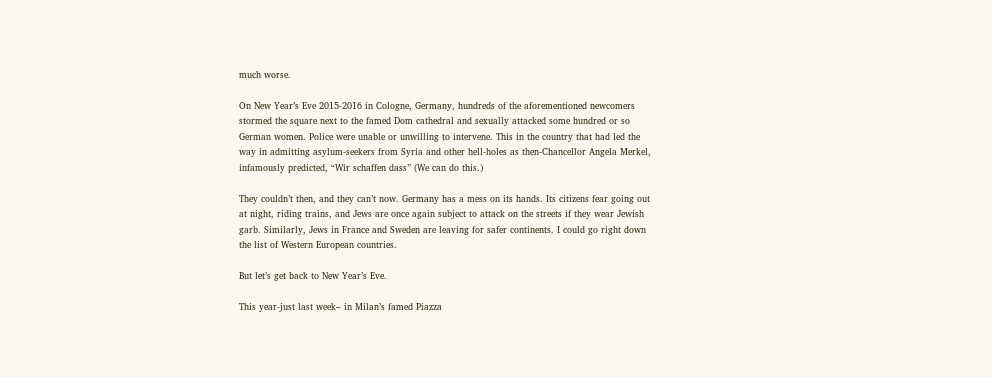much worse.

On New Year’s Eve 2015-2016 in Cologne, Germany, hundreds of the aforementioned newcomers stormed the square next to the famed Dom cathedral and sexually attacked some hundred or so German women. Police were unable or unwilling to intervene. This in the country that had led the way in admitting asylum-seekers from Syria and other hell-holes as then-Chancellor Angela Merkel, infamously predicted, “Wir schaffen dass” (We can do this.)

They couldn’t then, and they can’t now. Germany has a mess on its hands. Its citizens fear going out at night, riding trains, and Jews are once again subject to attack on the streets if they wear Jewish garb. Similarly, Jews in France and Sweden are leaving for safer continents. I could go right down the list of Western European countries.

But let’s get back to New Year’s Eve.

This year-just last week– in Milan’s famed Piazza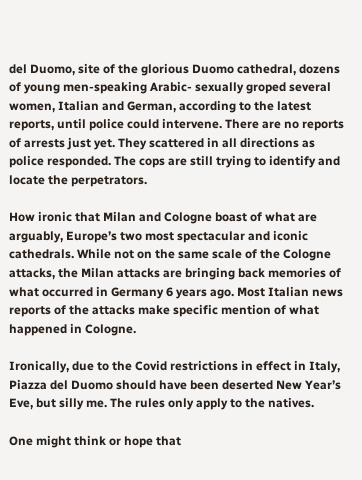del Duomo, site of the glorious Duomo cathedral, dozens of young men-speaking Arabic- sexually groped several women, Italian and German, according to the latest reports, until police could intervene. There are no reports of arrests just yet. They scattered in all directions as police responded. The cops are still trying to identify and locate the perpetrators.

How ironic that Milan and Cologne boast of what are arguably, Europe’s two most spectacular and iconic cathedrals. While not on the same scale of the Cologne attacks, the Milan attacks are bringing back memories of what occurred in Germany 6 years ago. Most Italian news reports of the attacks make specific mention of what happened in Cologne.

Ironically, due to the Covid restrictions in effect in Italy, Piazza del Duomo should have been deserted New Year’s Eve, but silly me. The rules only apply to the natives.

One might think or hope that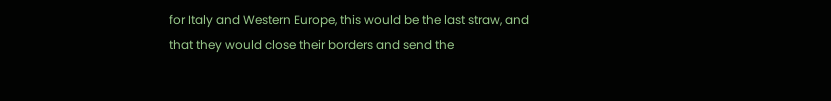for Italy and Western Europe, this would be the last straw, and that they would close their borders and send the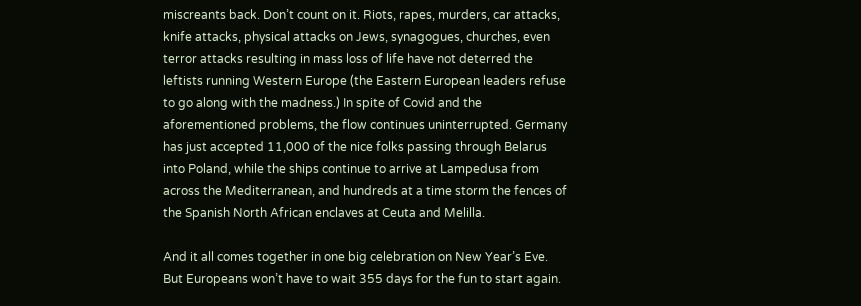miscreants back. Don’t count on it. Riots, rapes, murders, car attacks, knife attacks, physical attacks on Jews, synagogues, churches, even terror attacks resulting in mass loss of life have not deterred the leftists running Western Europe (the Eastern European leaders refuse to go along with the madness.) In spite of Covid and the aforementioned problems, the flow continues uninterrupted. Germany has just accepted 11,000 of the nice folks passing through Belarus into Poland, while the ships continue to arrive at Lampedusa from across the Mediterranean, and hundreds at a time storm the fences of the Spanish North African enclaves at Ceuta and Melilla.

And it all comes together in one big celebration on New Year’s Eve. But Europeans won’t have to wait 355 days for the fun to start again.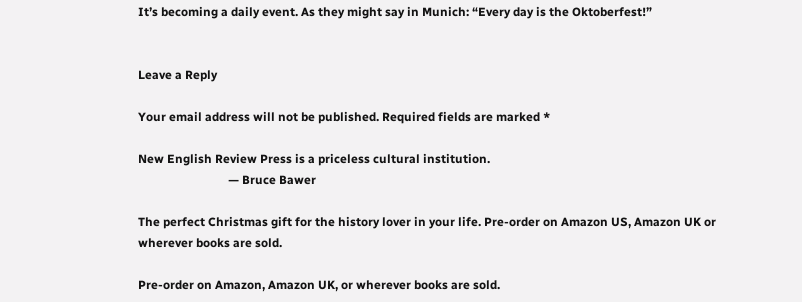It’s becoming a daily event. As they might say in Munich: “Every day is the Oktoberfest!”


Leave a Reply

Your email address will not be published. Required fields are marked *

New English Review Press is a priceless cultural institution.
                              — Bruce Bawer

The perfect Christmas gift for the history lover in your life. Pre-order on Amazon US, Amazon UK or wherever books are sold.

Pre-order on Amazon, Amazon UK, or wherever books are sold.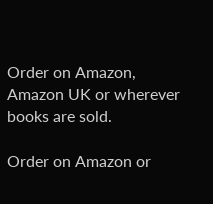Order on Amazon, Amazon UK or wherever books are sold.

Order on Amazon or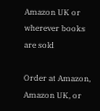Amazon UK or wherever books are sold

Order at Amazon, Amazon UK, or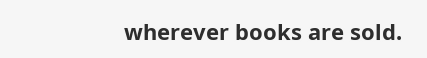wherever books are sold.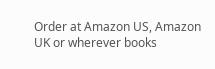Order at Amazon US, Amazon UK or wherever books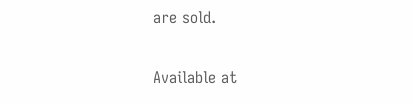are sold.

Available at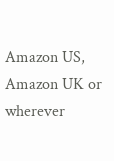Amazon US, Amazon UK or wherever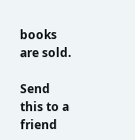books are sold.

Send this to a friend